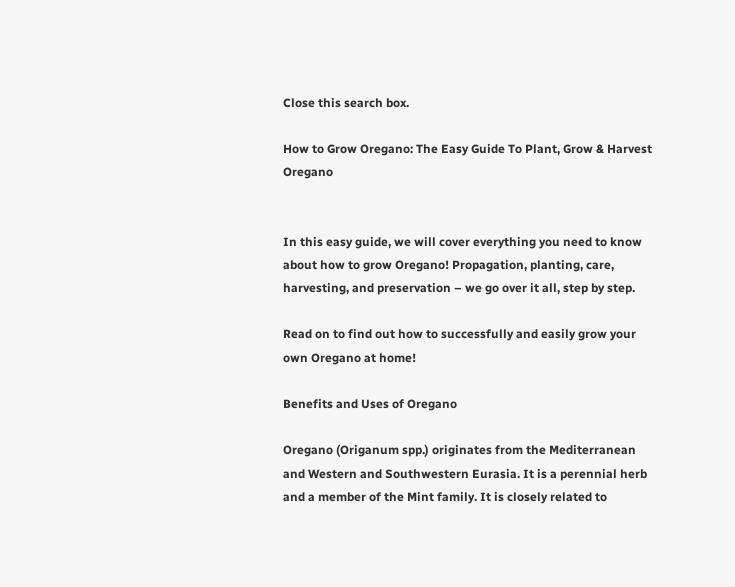Close this search box.

How to Grow Oregano: The Easy Guide To Plant, Grow & Harvest Oregano


In this easy guide, we will cover everything you need to know about how to grow Oregano! Propagation, planting, care, harvesting, and preservation – we go over it all, step by step.

Read on to find out how to successfully and easily grow your own Oregano at home!

Benefits and Uses of Oregano

Oregano (Origanum spp.) originates from the Mediterranean and Western and Southwestern Eurasia. It is a perennial herb and a member of the Mint family. It is closely related to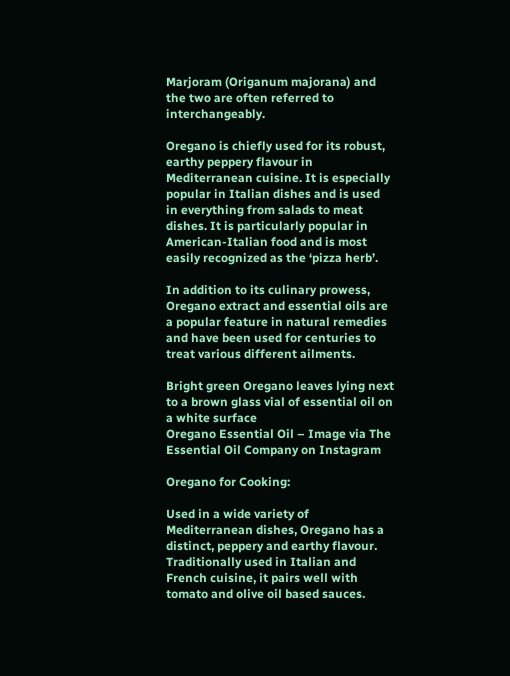Marjoram (Origanum majorana) and the two are often referred to interchangeably.

Oregano is chiefly used for its robust, earthy peppery flavour in Mediterranean cuisine. It is especially popular in Italian dishes and is used in everything from salads to meat dishes. It is particularly popular in American-Italian food and is most easily recognized as the ‘pizza herb’.

In addition to its culinary prowess, Oregano extract and essential oils are a popular feature in natural remedies and have been used for centuries to treat various different ailments.

Bright green Oregano leaves lying next to a brown glass vial of essential oil on a white surface
Oregano Essential Oil – Image via The Essential Oil Company on Instagram

Oregano for Cooking:

Used in a wide variety of Mediterranean dishes, Oregano has a distinct, peppery and earthy flavour. Traditionally used in Italian and French cuisine, it pairs well with tomato and olive oil based sauces.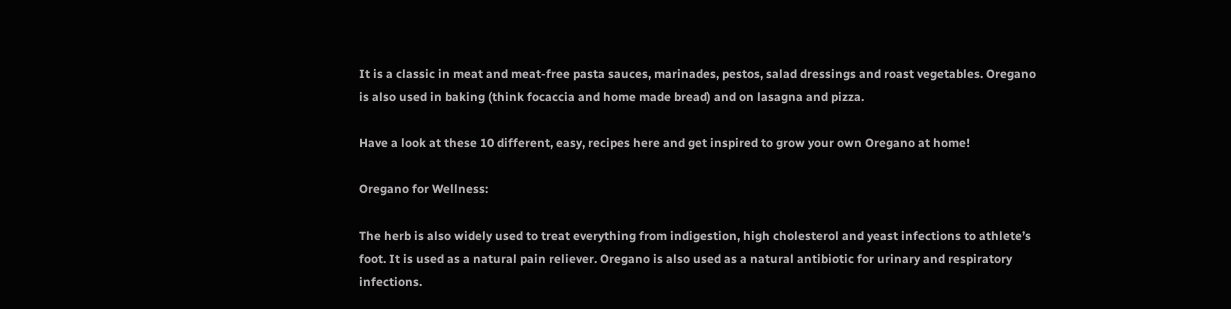It is a classic in meat and meat-free pasta sauces, marinades, pestos, salad dressings and roast vegetables. Oregano is also used in baking (think focaccia and home made bread) and on lasagna and pizza.

Have a look at these 10 different, easy, recipes here and get inspired to grow your own Oregano at home!

Oregano for Wellness:

The herb is also widely used to treat everything from indigestion, high cholesterol and yeast infections to athlete’s foot. It is used as a natural pain reliever. Oregano is also used as a natural antibiotic for urinary and respiratory infections.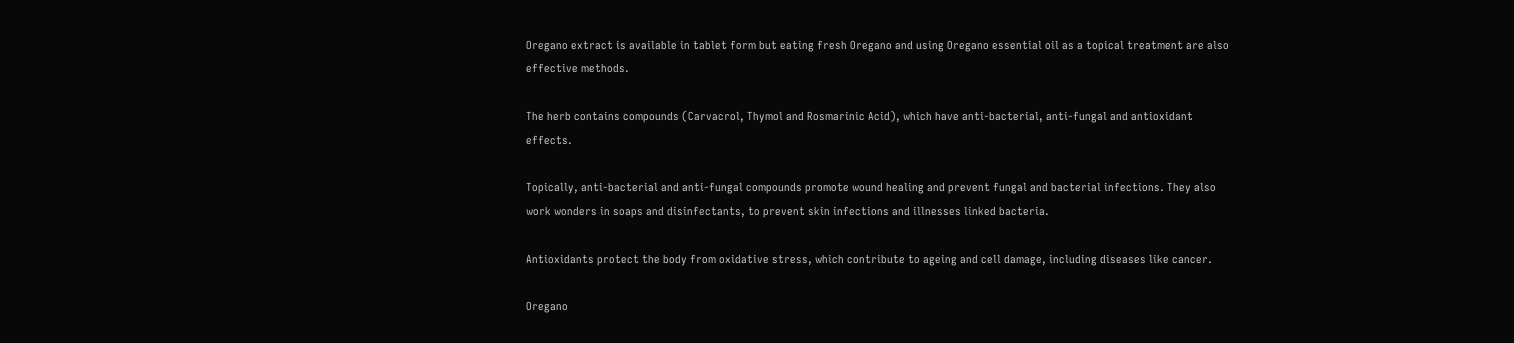Oregano extract is available in tablet form but eating fresh Oregano and using Oregano essential oil as a topical treatment are also effective methods.

The herb contains compounds (Carvacrol, Thymol and Rosmarinic Acid), which have anti-bacterial, anti-fungal and antioxidant effects.

Topically, anti-bacterial and anti-fungal compounds promote wound healing and prevent fungal and bacterial infections. They also work wonders in soaps and disinfectants, to prevent skin infections and illnesses linked bacteria.

Antioxidants protect the body from oxidative stress, which contribute to ageing and cell damage, including diseases like cancer.

Oregano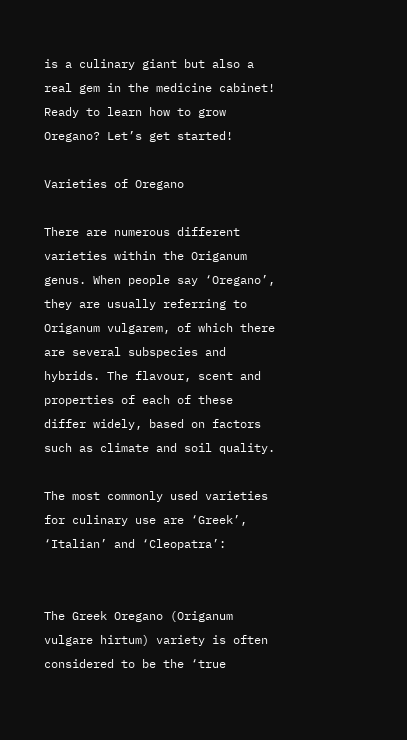is a culinary giant but also a real gem in the medicine cabinet! Ready to learn how to grow Oregano? Let’s get started!

Varieties of Oregano

There are numerous different varieties within the Origanum genus. When people say ‘Oregano’, they are usually referring to Origanum vulgarem, of which there are several subspecies and hybrids. The flavour, scent and properties of each of these differ widely, based on factors such as climate and soil quality.

The most commonly used varieties for culinary use are ‘Greek’, ‘Italian’ and ‘Cleopatra’:


The Greek Oregano (Origanum vulgare hirtum) variety is often considered to be the ‘true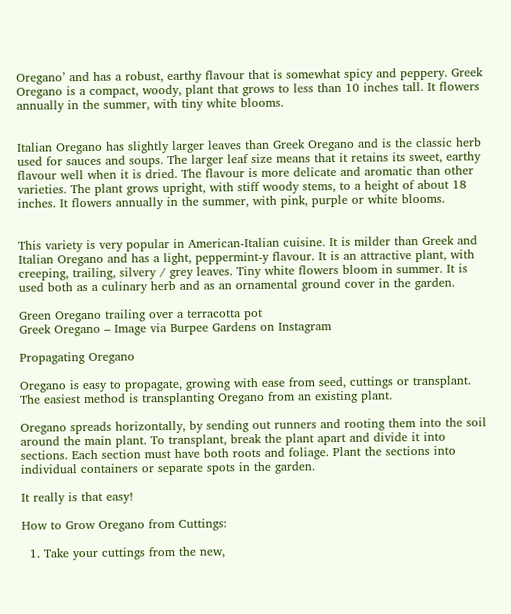Oregano’ and has a robust, earthy flavour that is somewhat spicy and peppery. Greek Oregano is a compact, woody, plant that grows to less than 10 inches tall. It flowers annually in the summer, with tiny white blooms.


Italian Oregano has slightly larger leaves than Greek Oregano and is the classic herb used for sauces and soups. The larger leaf size means that it retains its sweet, earthy flavour well when it is dried. The flavour is more delicate and aromatic than other varieties. The plant grows upright, with stiff woody stems, to a height of about 18 inches. It flowers annually in the summer, with pink, purple or white blooms.


This variety is very popular in American-Italian cuisine. It is milder than Greek and Italian Oregano and has a light, peppermint-y flavour. It is an attractive plant, with creeping, trailing, silvery / grey leaves. Tiny white flowers bloom in summer. It is used both as a culinary herb and as an ornamental ground cover in the garden.

Green Oregano trailing over a terracotta pot
Greek Oregano – Image via Burpee Gardens on Instagram

Propagating Oregano

Oregano is easy to propagate, growing with ease from seed, cuttings or transplant. The easiest method is transplanting Oregano from an existing plant.

Oregano spreads horizontally, by sending out runners and rooting them into the soil around the main plant. To transplant, break the plant apart and divide it into sections. Each section must have both roots and foliage. Plant the sections into individual containers or separate spots in the garden.

It really is that easy!

How to Grow Oregano from Cuttings:

  1. Take your cuttings from the new,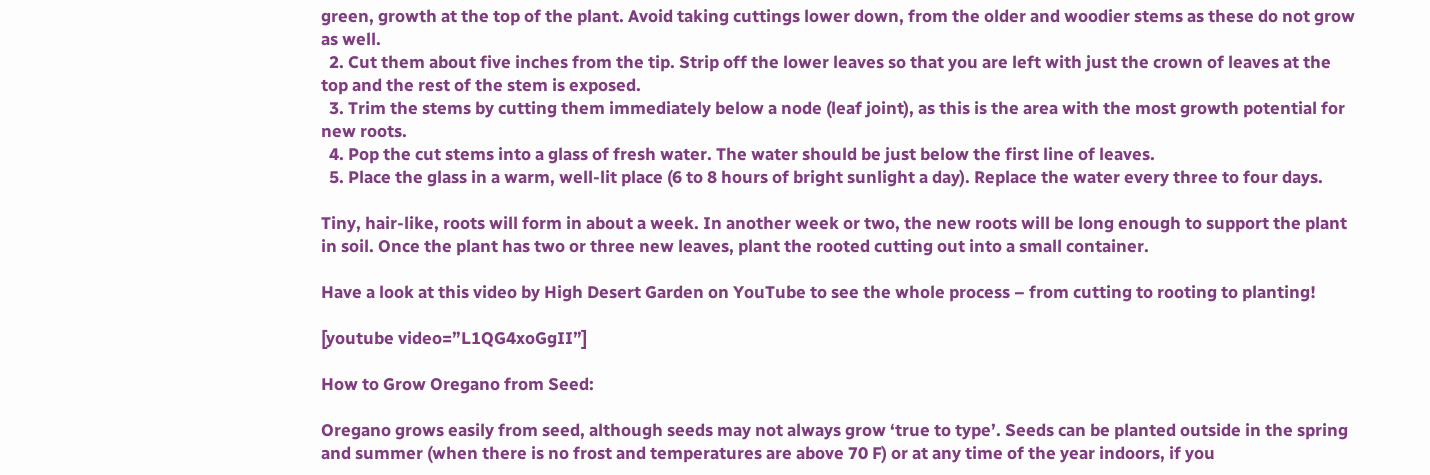green, growth at the top of the plant. Avoid taking cuttings lower down, from the older and woodier stems as these do not grow as well.
  2. Cut them about five inches from the tip. Strip off the lower leaves so that you are left with just the crown of leaves at the top and the rest of the stem is exposed.
  3. Trim the stems by cutting them immediately below a node (leaf joint), as this is the area with the most growth potential for new roots.
  4. Pop the cut stems into a glass of fresh water. The water should be just below the first line of leaves.
  5. Place the glass in a warm, well-lit place (6 to 8 hours of bright sunlight a day). Replace the water every three to four days.

Tiny, hair-like, roots will form in about a week. In another week or two, the new roots will be long enough to support the plant in soil. Once the plant has two or three new leaves, plant the rooted cutting out into a small container.

Have a look at this video by High Desert Garden on YouTube to see the whole process – from cutting to rooting to planting!

[youtube video=”L1QG4xoGgII”]

How to Grow Oregano from Seed:

Oregano grows easily from seed, although seeds may not always grow ‘true to type’. Seeds can be planted outside in the spring and summer (when there is no frost and temperatures are above 70 F) or at any time of the year indoors, if you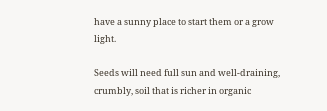have a sunny place to start them or a grow light.

Seeds will need full sun and well-draining, crumbly, soil that is richer in organic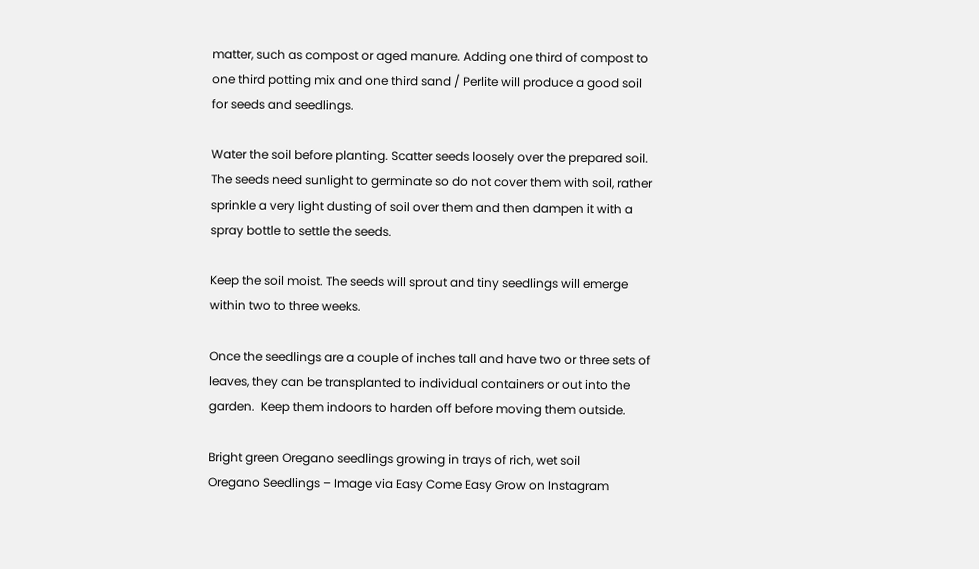matter, such as compost or aged manure. Adding one third of compost to one third potting mix and one third sand / Perlite will produce a good soil for seeds and seedlings.

Water the soil before planting. Scatter seeds loosely over the prepared soil. The seeds need sunlight to germinate so do not cover them with soil, rather sprinkle a very light dusting of soil over them and then dampen it with a spray bottle to settle the seeds.

Keep the soil moist. The seeds will sprout and tiny seedlings will emerge within two to three weeks.

Once the seedlings are a couple of inches tall and have two or three sets of leaves, they can be transplanted to individual containers or out into the garden.  Keep them indoors to harden off before moving them outside.

Bright green Oregano seedlings growing in trays of rich, wet soil
Oregano Seedlings – Image via Easy Come Easy Grow on Instagram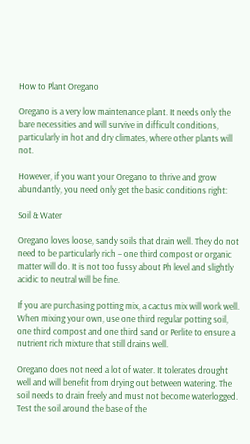How to Plant Oregano

Oregano is a very low maintenance plant. It needs only the bare necessities and will survive in difficult conditions, particularly in hot and dry climates, where other plants will not.

However, if you want your Oregano to thrive and grow abundantly, you need only get the basic conditions right:

Soil & Water

Oregano loves loose, sandy soils that drain well. They do not need to be particularly rich – one third compost or organic matter will do. It is not too fussy about Ph level and slightly acidic to neutral will be fine.

If you are purchasing potting mix, a cactus mix will work well. When mixing your own, use one third regular potting soil, one third compost and one third sand or Perlite to ensure a nutrient rich mixture that still drains well.

Oregano does not need a lot of water. It tolerates drought well and will benefit from drying out between watering. The soil needs to drain freely and must not become waterlogged. Test the soil around the base of the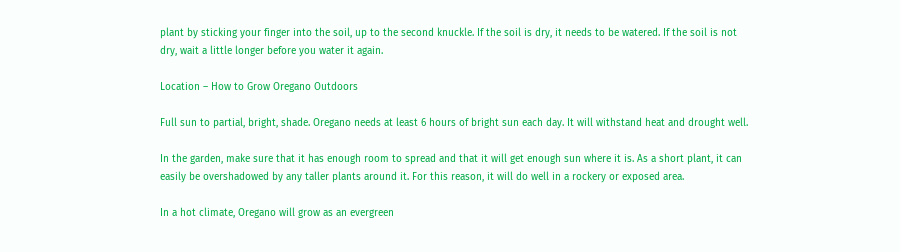plant by sticking your finger into the soil, up to the second knuckle. If the soil is dry, it needs to be watered. If the soil is not dry, wait a little longer before you water it again.

Location – How to Grow Oregano Outdoors

Full sun to partial, bright, shade. Oregano needs at least 6 hours of bright sun each day. It will withstand heat and drought well.

In the garden, make sure that it has enough room to spread and that it will get enough sun where it is. As a short plant, it can easily be overshadowed by any taller plants around it. For this reason, it will do well in a rockery or exposed area.

In a hot climate, Oregano will grow as an evergreen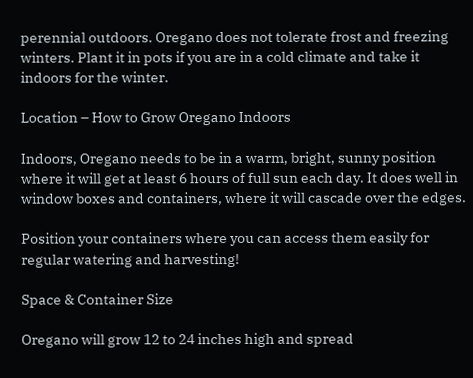perennial outdoors. Oregano does not tolerate frost and freezing winters. Plant it in pots if you are in a cold climate and take it indoors for the winter.

Location – How to Grow Oregano Indoors

Indoors, Oregano needs to be in a warm, bright, sunny position where it will get at least 6 hours of full sun each day. It does well in window boxes and containers, where it will cascade over the edges.

Position your containers where you can access them easily for regular watering and harvesting!

Space & Container Size

Oregano will grow 12 to 24 inches high and spread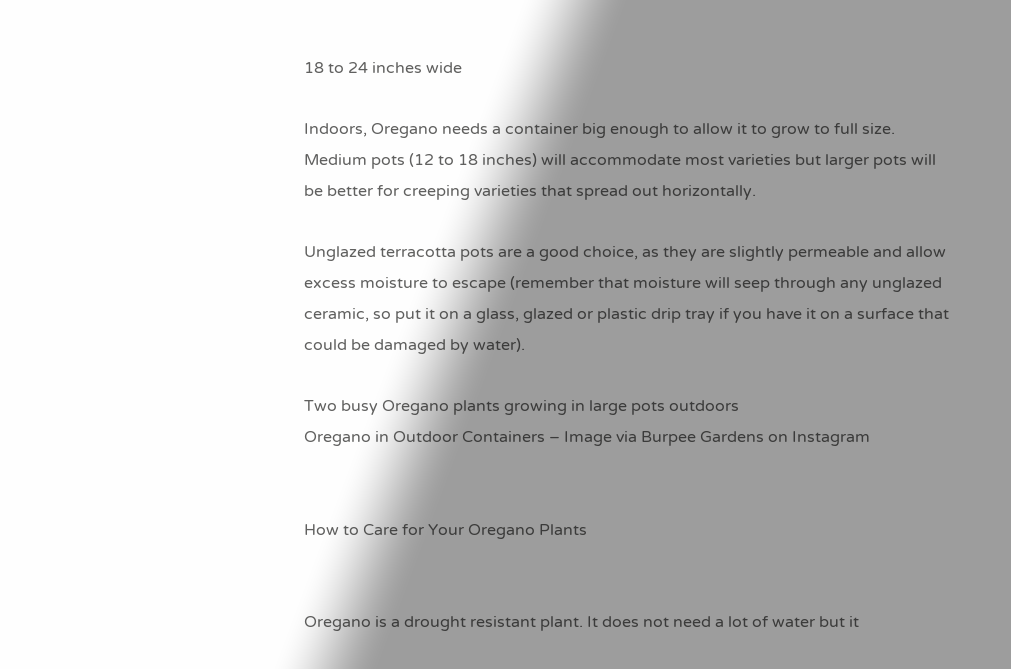18 to 24 inches wide

Indoors, Oregano needs a container big enough to allow it to grow to full size. Medium pots (12 to 18 inches) will accommodate most varieties but larger pots will be better for creeping varieties that spread out horizontally.

Unglazed terracotta pots are a good choice, as they are slightly permeable and allow excess moisture to escape (remember that moisture will seep through any unglazed ceramic, so put it on a glass, glazed or plastic drip tray if you have it on a surface that could be damaged by water).

Two busy Oregano plants growing in large pots outdoors
Oregano in Outdoor Containers – Image via Burpee Gardens on Instagram


How to Care for Your Oregano Plants


Oregano is a drought resistant plant. It does not need a lot of water but it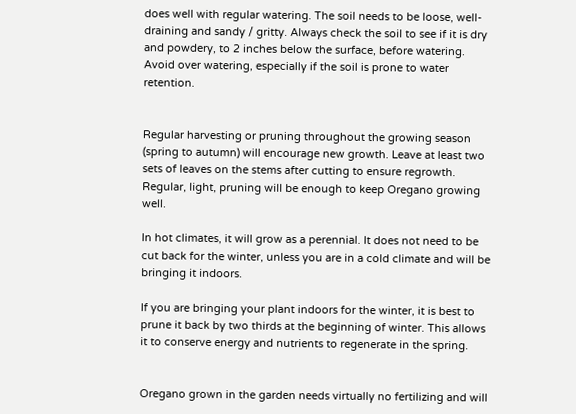does well with regular watering. The soil needs to be loose, well-draining and sandy / gritty. Always check the soil to see if it is dry and powdery, to 2 inches below the surface, before watering. Avoid over watering, especially if the soil is prone to water retention.


Regular harvesting or pruning throughout the growing season (spring to autumn) will encourage new growth. Leave at least two sets of leaves on the stems after cutting to ensure regrowth. Regular, light, pruning will be enough to keep Oregano growing well.

In hot climates, it will grow as a perennial. It does not need to be cut back for the winter, unless you are in a cold climate and will be bringing it indoors.

If you are bringing your plant indoors for the winter, it is best to prune it back by two thirds at the beginning of winter. This allows it to conserve energy and nutrients to regenerate in the spring.


Oregano grown in the garden needs virtually no fertilizing and will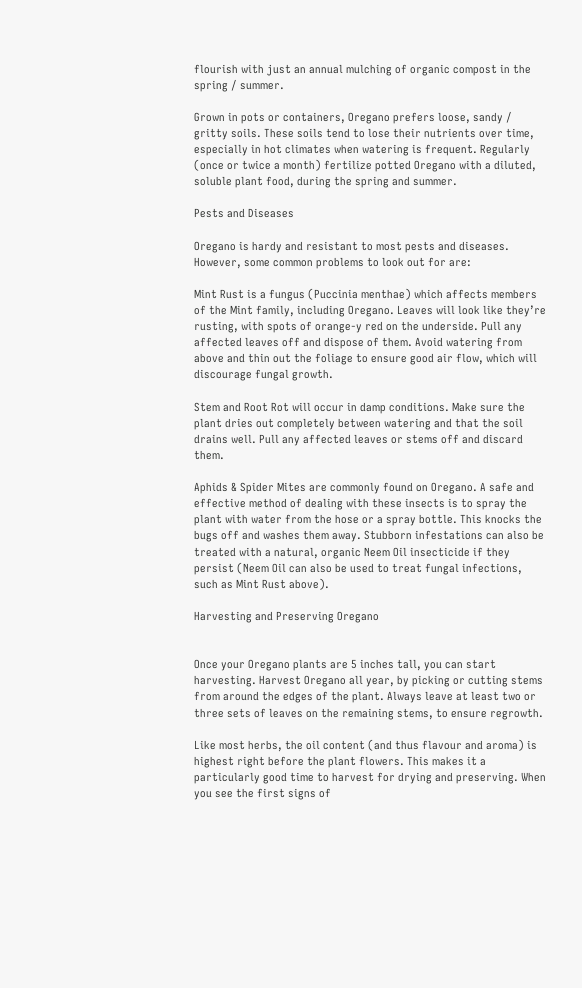flourish with just an annual mulching of organic compost in the spring / summer.

Grown in pots or containers, Oregano prefers loose, sandy / gritty soils. These soils tend to lose their nutrients over time, especially in hot climates when watering is frequent. Regularly (once or twice a month) fertilize potted Oregano with a diluted, soluble plant food, during the spring and summer.

Pests and Diseases

Oregano is hardy and resistant to most pests and diseases. However, some common problems to look out for are:

Mint Rust is a fungus (Puccinia menthae) which affects members of the Mint family, including Oregano. Leaves will look like they’re rusting, with spots of orange-y red on the underside. Pull any affected leaves off and dispose of them. Avoid watering from above and thin out the foliage to ensure good air flow, which will discourage fungal growth.

Stem and Root Rot will occur in damp conditions. Make sure the plant dries out completely between watering and that the soil drains well. Pull any affected leaves or stems off and discard them.

Aphids & Spider Mites are commonly found on Oregano. A safe and effective method of dealing with these insects is to spray the plant with water from the hose or a spray bottle. This knocks the bugs off and washes them away. Stubborn infestations can also be treated with a natural, organic Neem Oil insecticide if they persist (Neem Oil can also be used to treat fungal infections, such as Mint Rust above).

Harvesting and Preserving Oregano


Once your Oregano plants are 5 inches tall, you can start harvesting. Harvest Oregano all year, by picking or cutting stems from around the edges of the plant. Always leave at least two or three sets of leaves on the remaining stems, to ensure regrowth.

Like most herbs, the oil content (and thus flavour and aroma) is highest right before the plant flowers. This makes it a particularly good time to harvest for drying and preserving. When you see the first signs of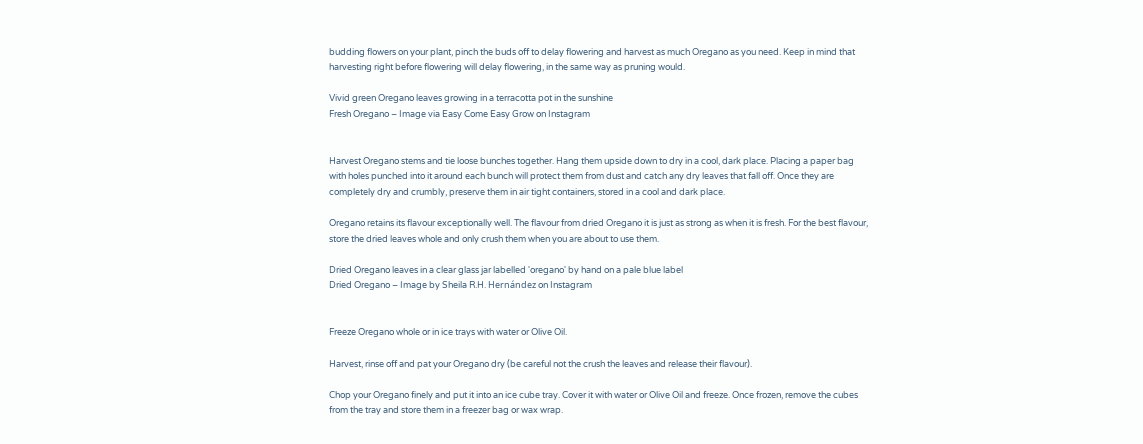budding flowers on your plant, pinch the buds off to delay flowering and harvest as much Oregano as you need. Keep in mind that harvesting right before flowering will delay flowering, in the same way as pruning would.

Vivid green Oregano leaves growing in a terracotta pot in the sunshine
Fresh Oregano – Image via Easy Come Easy Grow on Instagram


Harvest Oregano stems and tie loose bunches together. Hang them upside down to dry in a cool, dark place. Placing a paper bag with holes punched into it around each bunch will protect them from dust and catch any dry leaves that fall off. Once they are completely dry and crumbly, preserve them in air tight containers, stored in a cool and dark place.

Oregano retains its flavour exceptionally well. The flavour from dried Oregano it is just as strong as when it is fresh. For the best flavour, store the dried leaves whole and only crush them when you are about to use them.

Dried Oregano leaves in a clear glass jar labelled 'oregano' by hand on a pale blue label
Dried Oregano – Image by Sheila R.H. Hernández on Instagram


Freeze Oregano whole or in ice trays with water or Olive Oil.

Harvest, rinse off and pat your Oregano dry (be careful not the crush the leaves and release their flavour).

Chop your Oregano finely and put it into an ice cube tray. Cover it with water or Olive Oil and freeze. Once frozen, remove the cubes from the tray and store them in a freezer bag or wax wrap.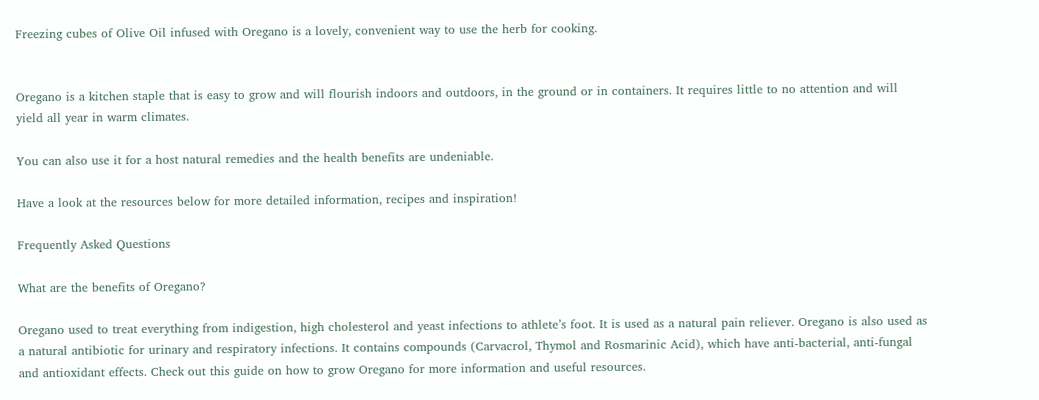Freezing cubes of Olive Oil infused with Oregano is a lovely, convenient way to use the herb for cooking.


Oregano is a kitchen staple that is easy to grow and will flourish indoors and outdoors, in the ground or in containers. It requires little to no attention and will yield all year in warm climates.

You can also use it for a host natural remedies and the health benefits are undeniable.

Have a look at the resources below for more detailed information, recipes and inspiration!

Frequently Asked Questions

What are the benefits of Oregano?

Oregano used to treat everything from indigestion, high cholesterol and yeast infections to athlete’s foot. It is used as a natural pain reliever. Oregano is also used as a natural antibiotic for urinary and respiratory infections. It contains compounds (Carvacrol, Thymol and Rosmarinic Acid), which have anti-bacterial, anti-fungal and antioxidant effects. Check out this guide on how to grow Oregano for more information and useful resources.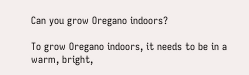Can you grow Oregano indoors?

To grow Oregano indoors, it needs to be in a warm, bright,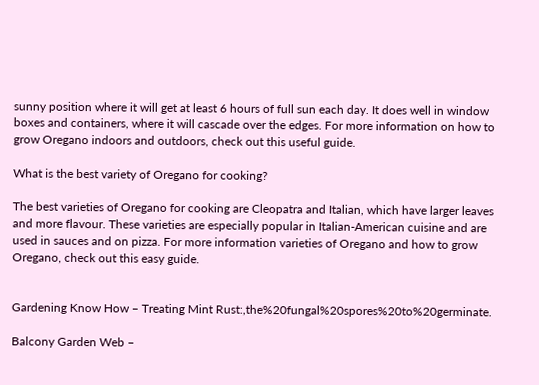sunny position where it will get at least 6 hours of full sun each day. It does well in window boxes and containers, where it will cascade over the edges. For more information on how to grow Oregano indoors and outdoors, check out this useful guide.

What is the best variety of Oregano for cooking?

The best varieties of Oregano for cooking are Cleopatra and Italian, which have larger leaves and more flavour. These varieties are especially popular in Italian-American cuisine and are used in sauces and on pizza. For more information varieties of Oregano and how to grow Oregano, check out this easy guide.


Gardening Know How – Treating Mint Rust:,the%20fungal%20spores%20to%20germinate.

Balcony Garden Web –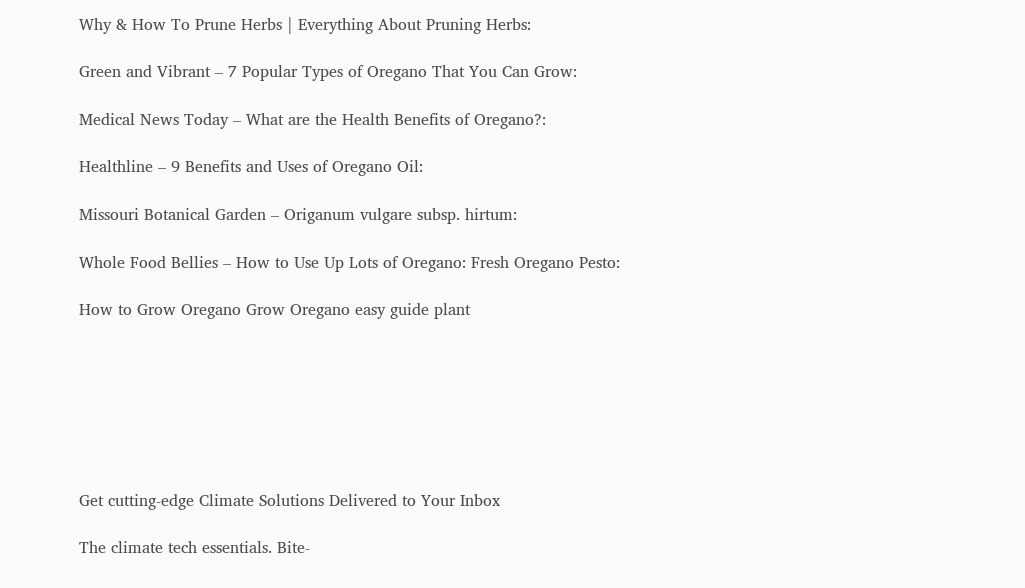Why & How To Prune Herbs | Everything About Pruning Herbs:

Green and Vibrant – 7 Popular Types of Oregano That You Can Grow:

Medical News Today – What are the Health Benefits of Oregano?:

Healthline – 9 Benefits and Uses of Oregano Oil:

Missouri Botanical Garden – Origanum vulgare subsp. hirtum:

Whole Food Bellies – How to Use Up Lots of Oregano: Fresh Oregano Pesto:

How to Grow Oregano Grow Oregano easy guide plant







Get cutting-edge Climate Solutions Delivered to Your Inbox

The climate tech essentials. Bite-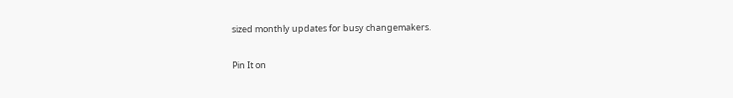sized monthly updates for busy changemakers.

Pin It on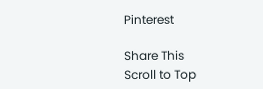Pinterest

Share This
Scroll to Top